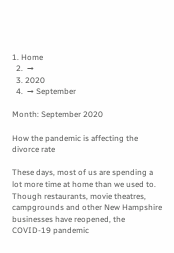1. Home
  2.  →
  3. 2020
  4.  → September

Month: September 2020

How the pandemic is affecting the divorce rate

These days, most of us are spending a lot more time at home than we used to. Though restaurants, movie theatres, campgrounds and other New Hampshire businesses have reopened, the COVID-19 pandemic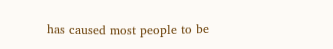has caused most people to be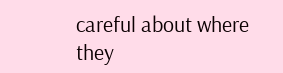careful about where they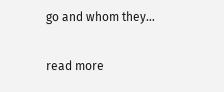go and whom they...

read more